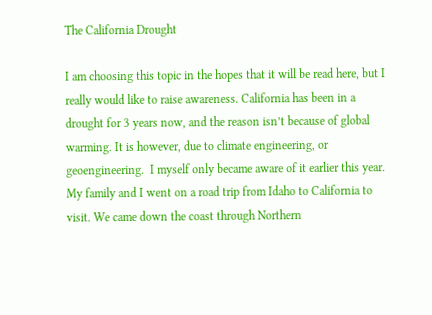The California Drought

I am choosing this topic in the hopes that it will be read here, but I really would like to raise awareness. California has been in a drought for 3 years now, and the reason isn’t because of global warming. It is however, due to climate engineering, or geoengineering.  I myself only became aware of it earlier this year. My family and I went on a road trip from Idaho to California to visit. We came down the coast through Northern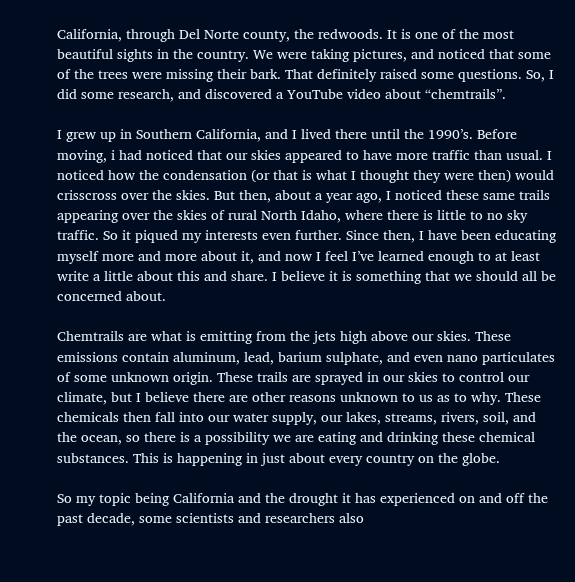California, through Del Norte county, the redwoods. It is one of the most beautiful sights in the country. We were taking pictures, and noticed that some of the trees were missing their bark. That definitely raised some questions. So, I did some research, and discovered a YouTube video about “chemtrails”.

I grew up in Southern California, and I lived there until the 1990’s. Before moving, i had noticed that our skies appeared to have more traffic than usual. I noticed how the condensation (or that is what I thought they were then) would crisscross over the skies. But then, about a year ago, I noticed these same trails appearing over the skies of rural North Idaho, where there is little to no sky traffic. So it piqued my interests even further. Since then, I have been educating myself more and more about it, and now I feel I’ve learned enough to at least write a little about this and share. I believe it is something that we should all be concerned about.

Chemtrails are what is emitting from the jets high above our skies. These emissions contain aluminum, lead, barium sulphate, and even nano particulates of some unknown origin. These trails are sprayed in our skies to control our climate, but I believe there are other reasons unknown to us as to why. These chemicals then fall into our water supply, our lakes, streams, rivers, soil, and the ocean, so there is a possibility we are eating and drinking these chemical substances. This is happening in just about every country on the globe.

So my topic being California and the drought it has experienced on and off the past decade, some scientists and researchers also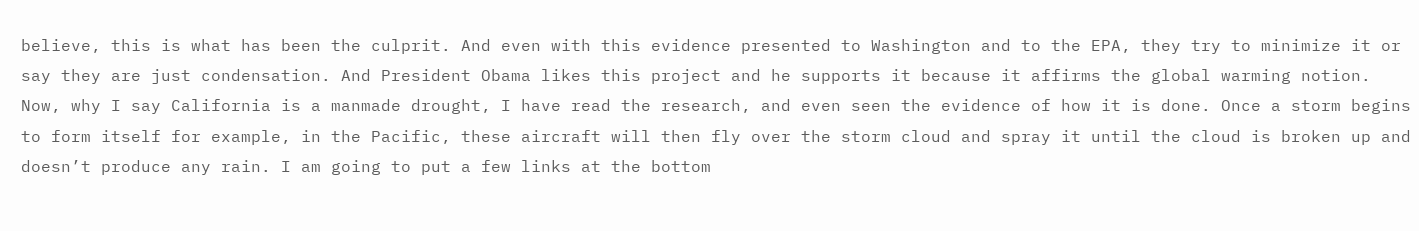believe, this is what has been the culprit. And even with this evidence presented to Washington and to the EPA, they try to minimize it or say they are just condensation. And President Obama likes this project and he supports it because it affirms the global warming notion. Now, why I say California is a manmade drought, I have read the research, and even seen the evidence of how it is done. Once a storm begins to form itself for example, in the Pacific, these aircraft will then fly over the storm cloud and spray it until the cloud is broken up and doesn’t produce any rain. I am going to put a few links at the bottom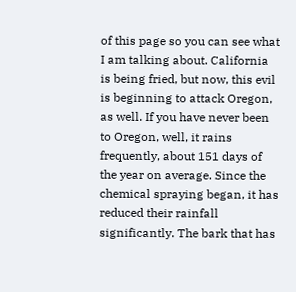of this page so you can see what I am talking about. California is being fried, but now, this evil is beginning to attack Oregon, as well. If you have never been to Oregon, well, it rains frequently, about 151 days of the year on average. Since the chemical spraying began, it has reduced their rainfall significantly. The bark that has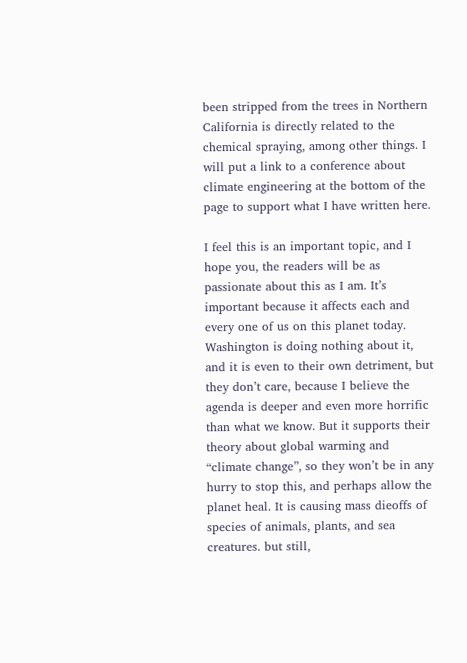been stripped from the trees in Northern California is directly related to the chemical spraying, among other things. I will put a link to a conference about climate engineering at the bottom of the page to support what I have written here.

I feel this is an important topic, and I hope you, the readers will be as passionate about this as I am. It’s important because it affects each and every one of us on this planet today. Washington is doing nothing about it, and it is even to their own detriment, but they don’t care, because I believe the agenda is deeper and even more horrific than what we know. But it supports their theory about global warming and “climate change”, so they won’t be in any hurry to stop this, and perhaps allow the planet heal. It is causing mass dieoffs of species of animals, plants, and sea creatures. but still,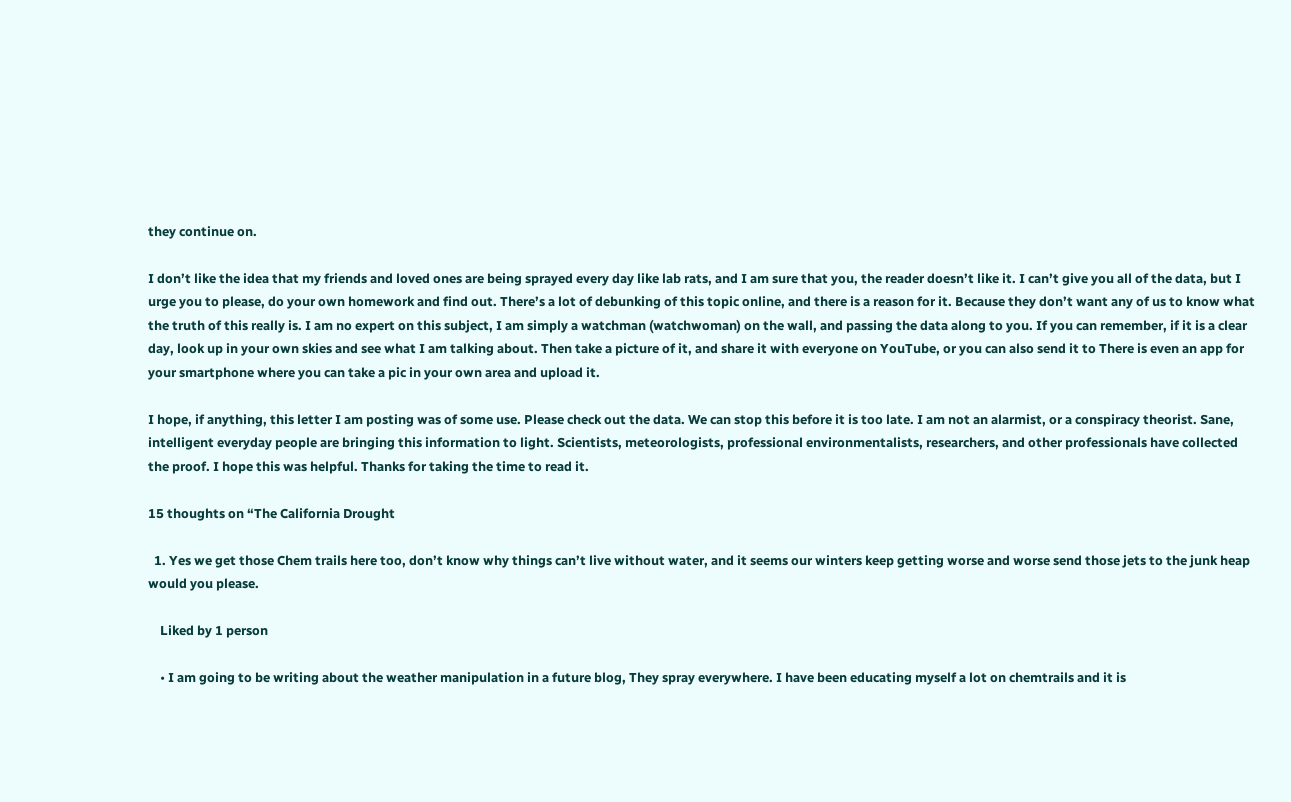they continue on.

I don’t like the idea that my friends and loved ones are being sprayed every day like lab rats, and I am sure that you, the reader doesn’t like it. I can’t give you all of the data, but I urge you to please, do your own homework and find out. There’s a lot of debunking of this topic online, and there is a reason for it. Because they don’t want any of us to know what the truth of this really is. I am no expert on this subject, I am simply a watchman (watchwoman) on the wall, and passing the data along to you. If you can remember, if it is a clear day, look up in your own skies and see what I am talking about. Then take a picture of it, and share it with everyone on YouTube, or you can also send it to There is even an app for your smartphone where you can take a pic in your own area and upload it.

I hope, if anything, this letter I am posting was of some use. Please check out the data. We can stop this before it is too late. I am not an alarmist, or a conspiracy theorist. Sane, intelligent everyday people are bringing this information to light. Scientists, meteorologists, professional environmentalists, researchers, and other professionals have collected the proof. I hope this was helpful. Thanks for taking the time to read it.

15 thoughts on “The California Drought

  1. Yes we get those Chem trails here too, don’t know why things can’t live without water, and it seems our winters keep getting worse and worse send those jets to the junk heap would you please.

    Liked by 1 person

    • I am going to be writing about the weather manipulation in a future blog, They spray everywhere. I have been educating myself a lot on chemtrails and it is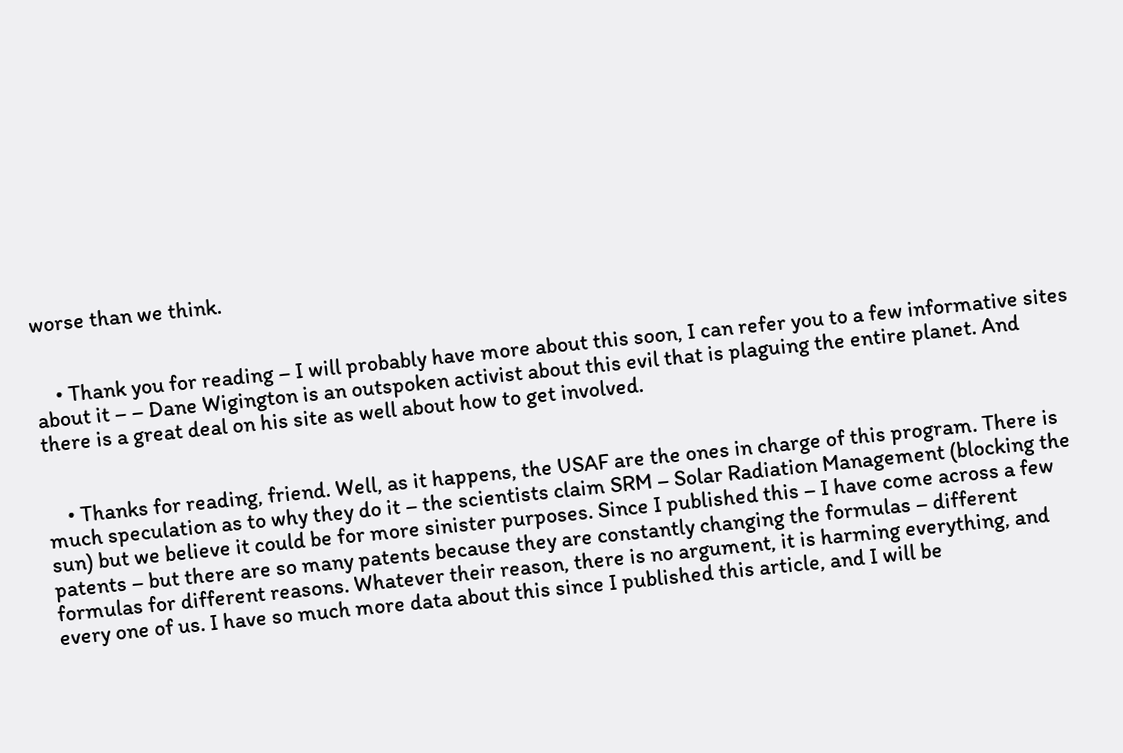worse than we think.


    • Thank you for reading – I will probably have more about this soon, I can refer you to a few informative sites about it – – Dane Wigington is an outspoken activist about this evil that is plaguing the entire planet. And there is a great deal on his site as well about how to get involved.


    • Thanks for reading, friend. Well, as it happens, the USAF are the ones in charge of this program. There is much speculation as to why they do it – the scientists claim SRM – Solar Radiation Management (blocking the sun) but we believe it could be for more sinister purposes. Since I published this – I have come across a few patents – but there are so many patents because they are constantly changing the formulas – different formulas for different reasons. Whatever their reason, there is no argument, it is harming everything, and every one of us. I have so much more data about this since I published this article, and I will be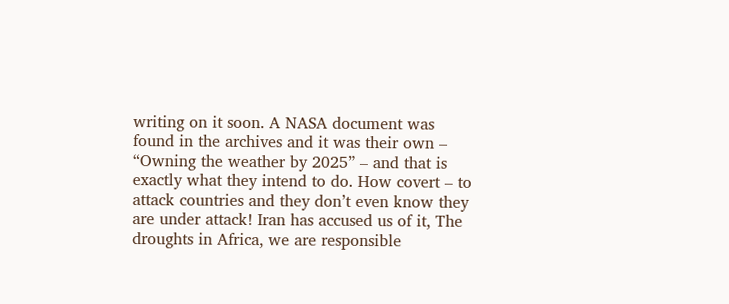writing on it soon. A NASA document was found in the archives and it was their own – “Owning the weather by 2025” – and that is exactly what they intend to do. How covert – to attack countries and they don’t even know they are under attack! Iran has accused us of it, The droughts in Africa, we are responsible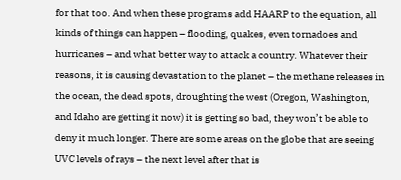for that too. And when these programs add HAARP to the equation, all kinds of things can happen – flooding, quakes, even tornadoes and hurricanes – and what better way to attack a country. Whatever their reasons, it is causing devastation to the planet – the methane releases in the ocean, the dead spots, droughting the west (Oregon, Washington, and Idaho are getting it now) it is getting so bad, they won’t be able to deny it much longer. There are some areas on the globe that are seeing UVC levels of rays – the next level after that is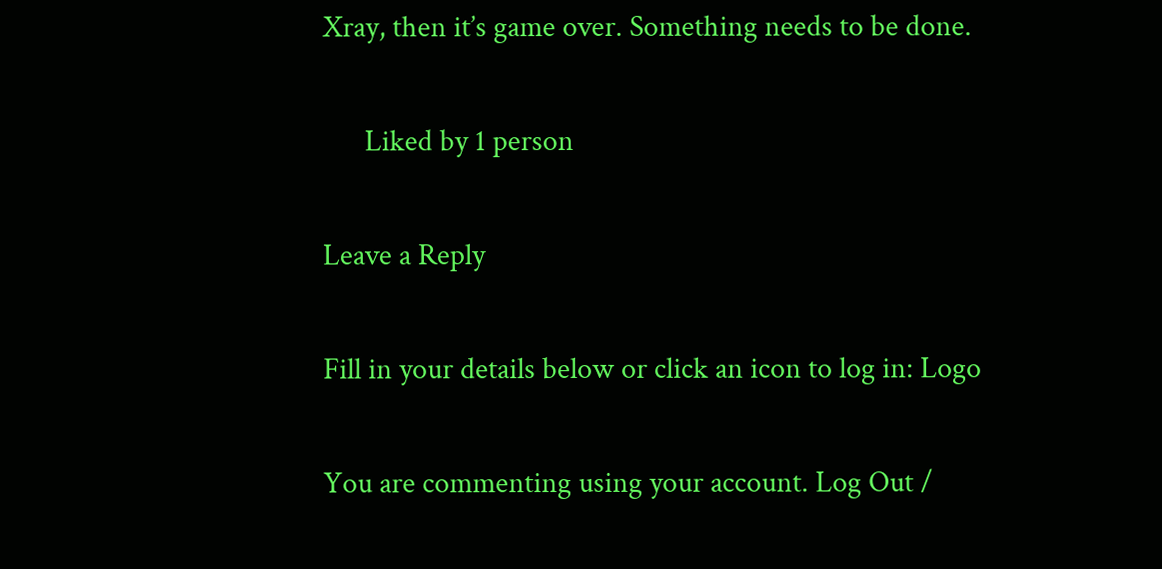Xray, then it’s game over. Something needs to be done.

      Liked by 1 person

Leave a Reply

Fill in your details below or click an icon to log in: Logo

You are commenting using your account. Log Out /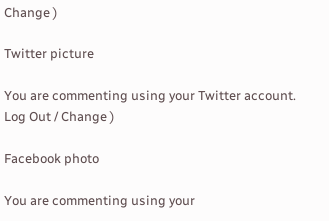Change )

Twitter picture

You are commenting using your Twitter account. Log Out / Change )

Facebook photo

You are commenting using your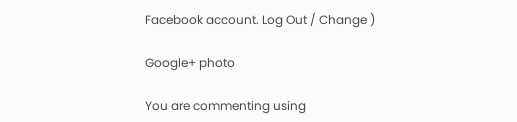Facebook account. Log Out / Change )

Google+ photo

You are commenting using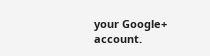your Google+ account.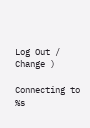Log Out / Change )

Connecting to %s